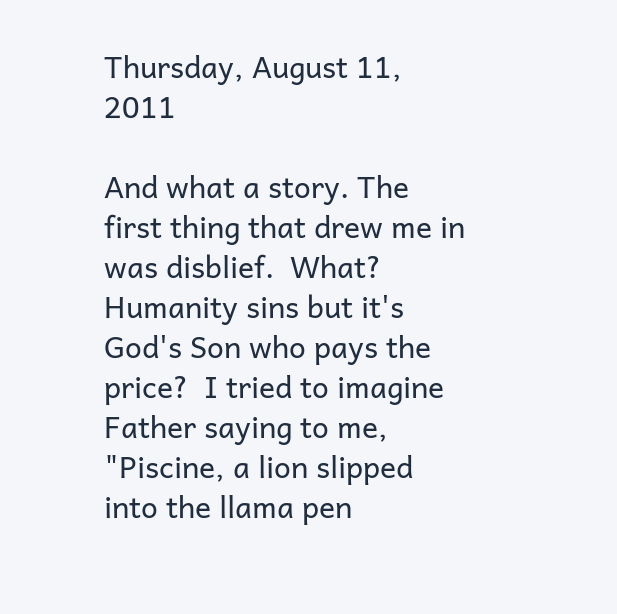Thursday, August 11, 2011

And what a story. The first thing that drew me in was disblief.  What?  Humanity sins but it's God's Son who pays the price?  I tried to imagine Father saying to me, "Piscine, a lion slipped into the llama pen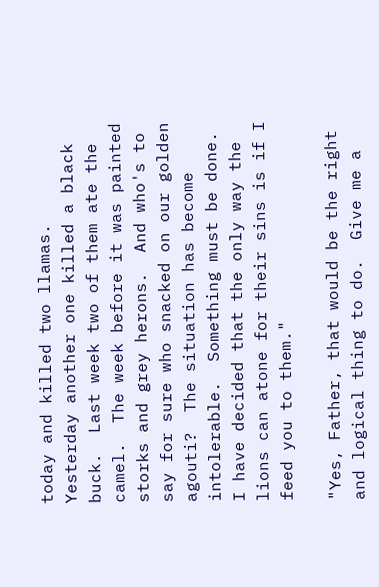today and killed two llamas.  Yesterday another one killed a black buck.  Last week two of them ate the camel.  The week before it was painted storks and grey herons.  And who's to say for sure who snacked on our golden agouti?  The situation has become intolerable.  Something must be done.  I have decided that the only way the lions can atone for their sins is if I feed you to them."

"Yes, Father, that would be the right and logical thing to do.  Give me a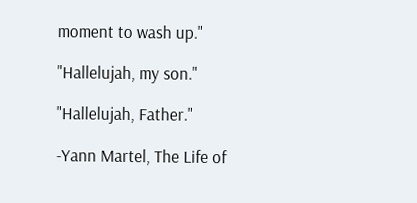moment to wash up."

"Hallelujah, my son."

"Hallelujah, Father."

-Yann Martel, The Life of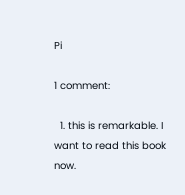Pi

1 comment:

  1. this is remarkable. I want to read this book now.